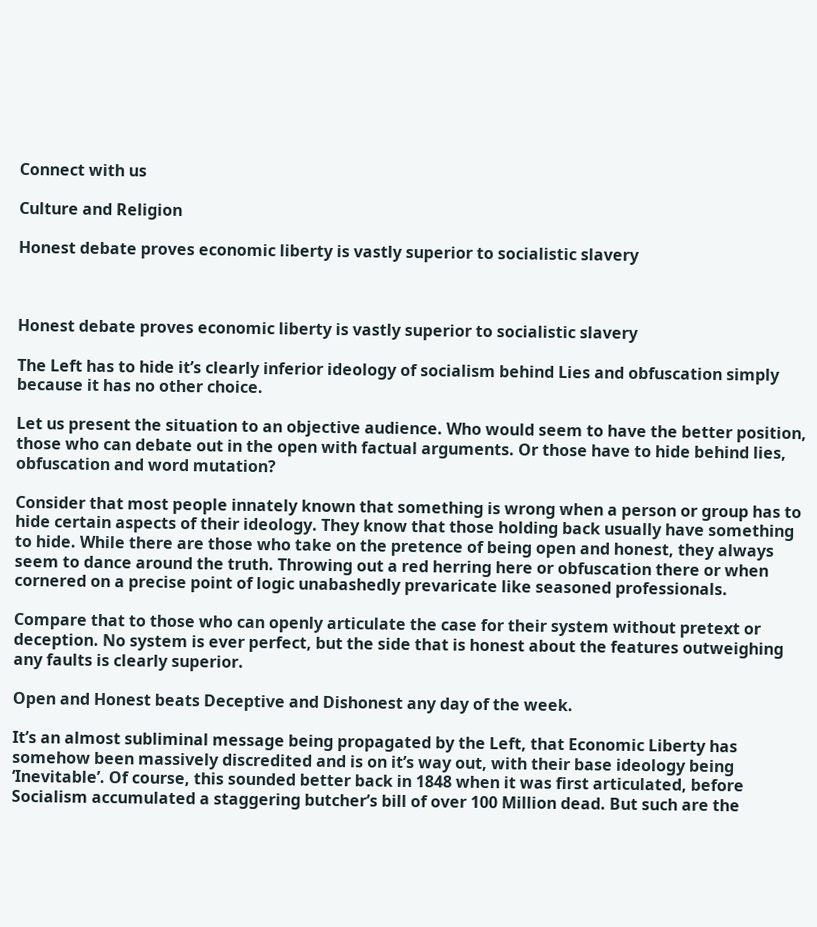Connect with us

Culture and Religion

Honest debate proves economic liberty is vastly superior to socialistic slavery



Honest debate proves economic liberty is vastly superior to socialistic slavery

The Left has to hide it’s clearly inferior ideology of socialism behind Lies and obfuscation simply because it has no other choice.

Let us present the situation to an objective audience. Who would seem to have the better position, those who can debate out in the open with factual arguments. Or those have to hide behind lies, obfuscation and word mutation?

Consider that most people innately known that something is wrong when a person or group has to hide certain aspects of their ideology. They know that those holding back usually have something to hide. While there are those who take on the pretence of being open and honest, they always seem to dance around the truth. Throwing out a red herring here or obfuscation there or when cornered on a precise point of logic unabashedly prevaricate like seasoned professionals.

Compare that to those who can openly articulate the case for their system without pretext or deception. No system is ever perfect, but the side that is honest about the features outweighing any faults is clearly superior.

Open and Honest beats Deceptive and Dishonest any day of the week.

It’s an almost subliminal message being propagated by the Left, that Economic Liberty has somehow been massively discredited and is on it’s way out, with their base ideology being ‘Inevitable’. Of course, this sounded better back in 1848 when it was first articulated, before Socialism accumulated a staggering butcher’s bill of over 100 Million dead. But such are the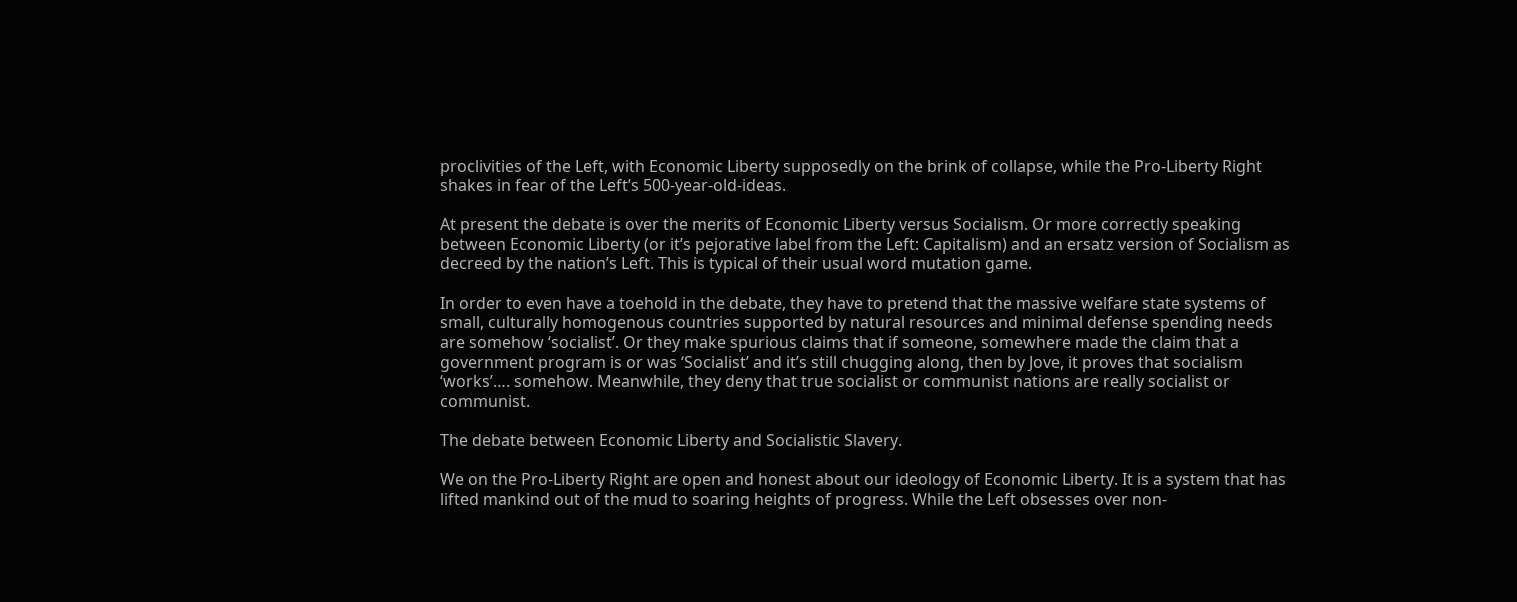proclivities of the Left, with Economic Liberty supposedly on the brink of collapse, while the Pro-Liberty Right shakes in fear of the Left’s 500-year-old-ideas.

At present the debate is over the merits of Economic Liberty versus Socialism. Or more correctly speaking between Economic Liberty (or it’s pejorative label from the Left: Capitalism) and an ersatz version of Socialism as decreed by the nation’s Left. This is typical of their usual word mutation game.

In order to even have a toehold in the debate, they have to pretend that the massive welfare state systems of small, culturally homogenous countries supported by natural resources and minimal defense spending needs are somehow ‘socialist’. Or they make spurious claims that if someone, somewhere made the claim that a government program is or was ‘Socialist’ and it’s still chugging along, then by Jove, it proves that socialism ‘works’…. somehow. Meanwhile, they deny that true socialist or communist nations are really socialist or communist.

The debate between Economic Liberty and Socialistic Slavery.

We on the Pro-Liberty Right are open and honest about our ideology of Economic Liberty. It is a system that has lifted mankind out of the mud to soaring heights of progress. While the Left obsesses over non-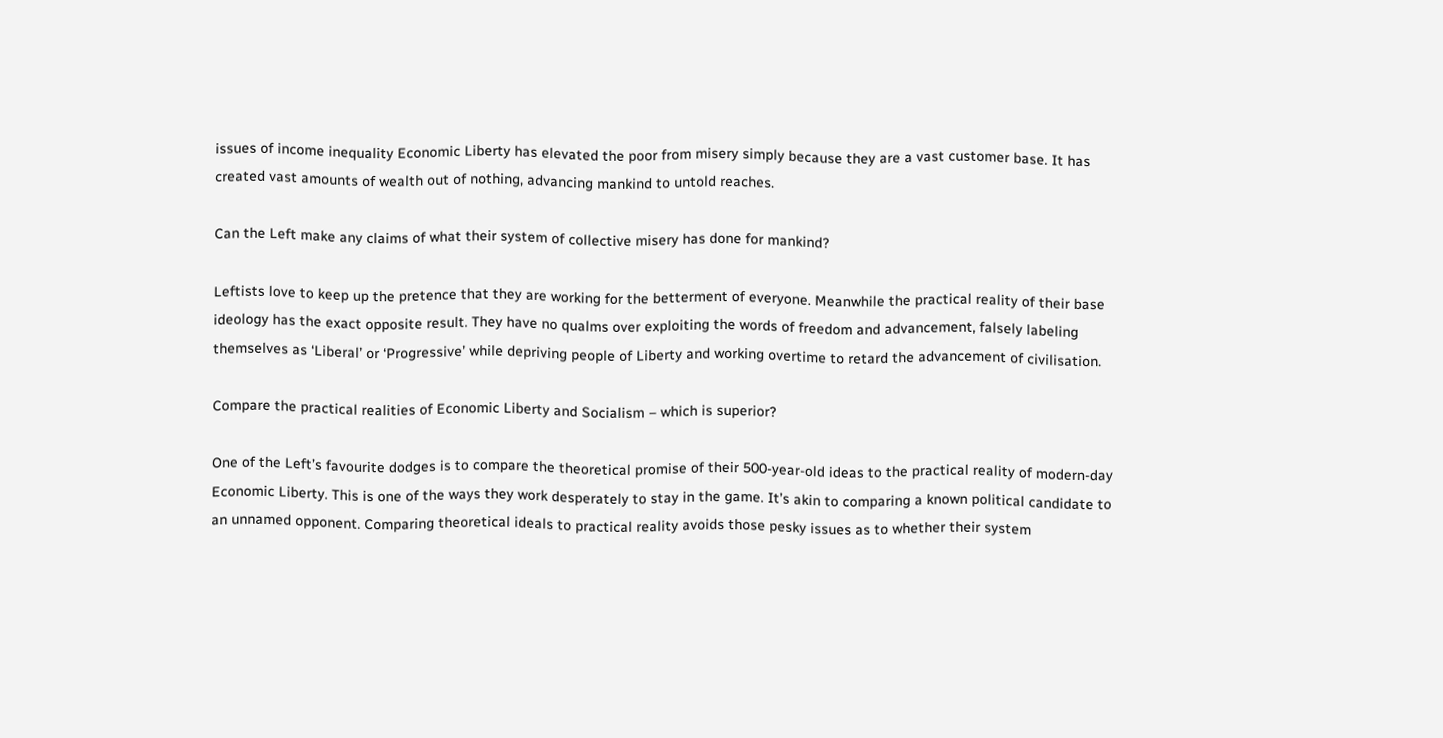issues of income inequality Economic Liberty has elevated the poor from misery simply because they are a vast customer base. It has created vast amounts of wealth out of nothing, advancing mankind to untold reaches.

Can the Left make any claims of what their system of collective misery has done for mankind?

Leftists love to keep up the pretence that they are working for the betterment of everyone. Meanwhile the practical reality of their base ideology has the exact opposite result. They have no qualms over exploiting the words of freedom and advancement, falsely labeling themselves as ‘Liberal’ or ‘Progressive’ while depriving people of Liberty and working overtime to retard the advancement of civilisation.

Compare the practical realities of Economic Liberty and Socialism – which is superior?

One of the Left’s favourite dodges is to compare the theoretical promise of their 500-year-old ideas to the practical reality of modern-day Economic Liberty. This is one of the ways they work desperately to stay in the game. It’s akin to comparing a known political candidate to an unnamed opponent. Comparing theoretical ideals to practical reality avoids those pesky issues as to whether their system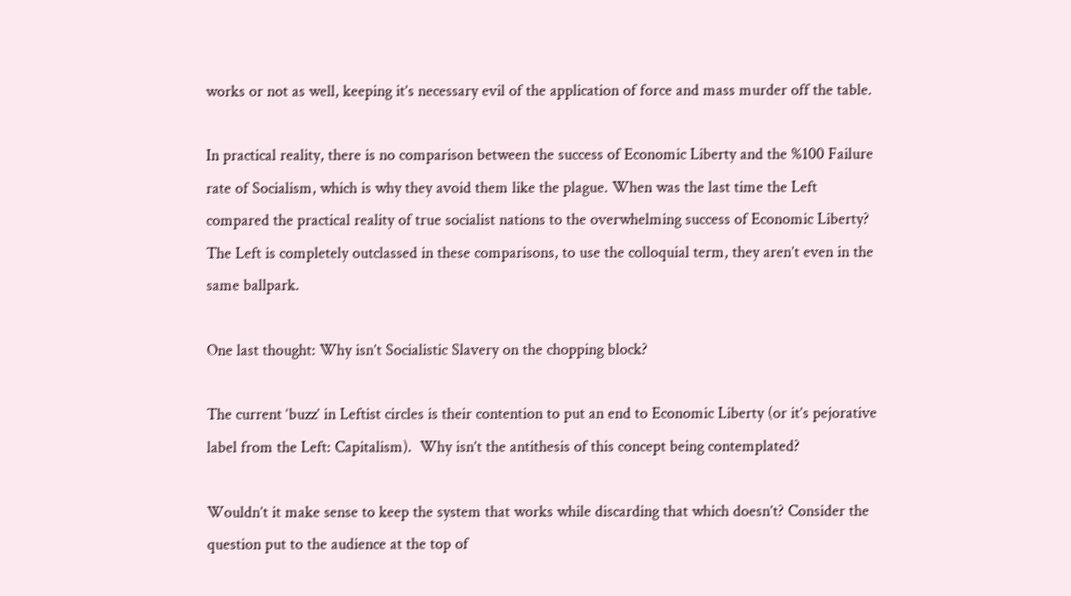works or not as well, keeping it’s necessary evil of the application of force and mass murder off the table.

In practical reality, there is no comparison between the success of Economic Liberty and the %100 Failure rate of Socialism, which is why they avoid them like the plague. When was the last time the Left compared the practical reality of true socialist nations to the overwhelming success of Economic Liberty? The Left is completely outclassed in these comparisons, to use the colloquial term, they aren’t even in the same ballpark.

One last thought: Why isn’t Socialistic Slavery on the chopping block?

The current ‘buzz’ in Leftist circles is their contention to put an end to Economic Liberty (or it’s pejorative label from the Left: Capitalism).  Why isn’t the antithesis of this concept being contemplated?

Wouldn’t it make sense to keep the system that works while discarding that which doesn’t? Consider the question put to the audience at the top of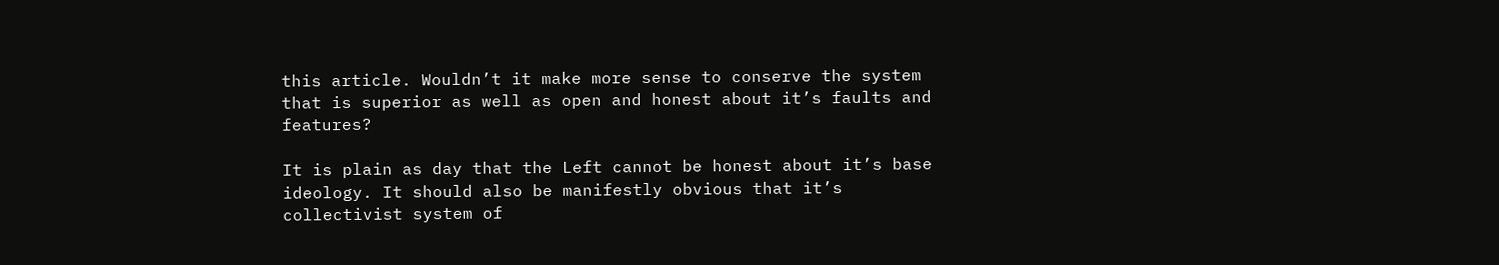this article. Wouldn’t it make more sense to conserve the system that is superior as well as open and honest about it’s faults and features?

It is plain as day that the Left cannot be honest about it’s base ideology. It should also be manifestly obvious that it’s collectivist system of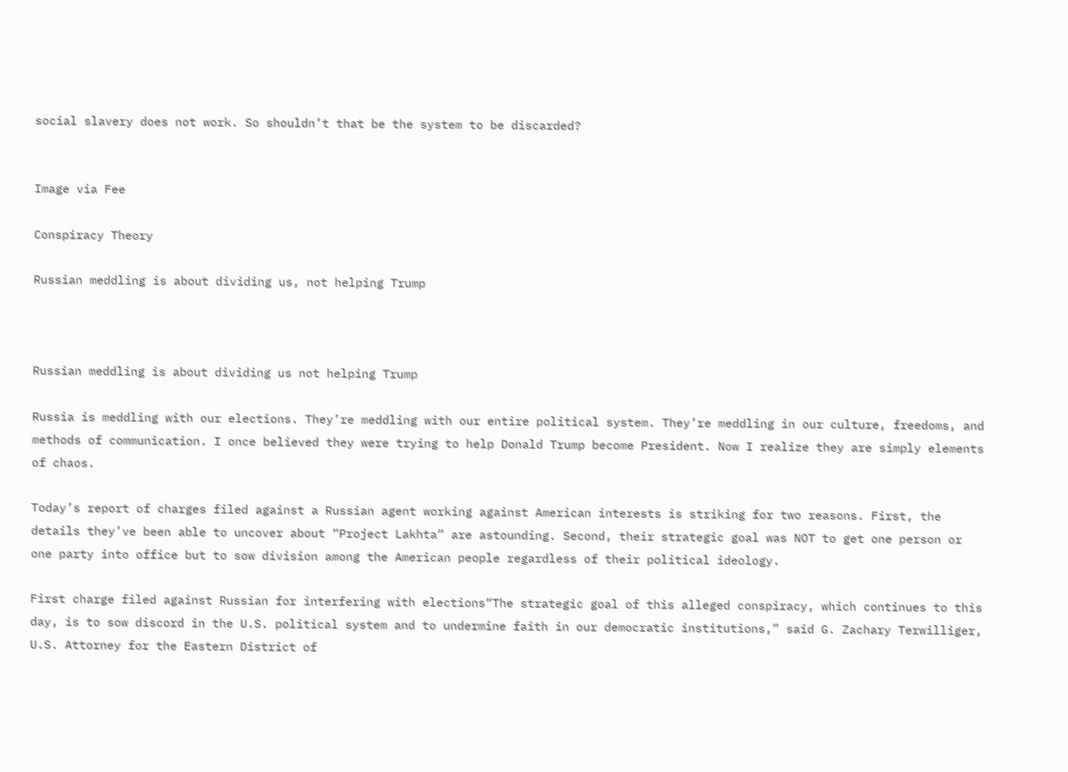social slavery does not work. So shouldn’t that be the system to be discarded?


Image via Fee

Conspiracy Theory

Russian meddling is about dividing us, not helping Trump



Russian meddling is about dividing us not helping Trump

Russia is meddling with our elections. They’re meddling with our entire political system. They’re meddling in our culture, freedoms, and methods of communication. I once believed they were trying to help Donald Trump become President. Now I realize they are simply elements of chaos.

Today’s report of charges filed against a Russian agent working against American interests is striking for two reasons. First, the details they’ve been able to uncover about “Project Lakhta” are astounding. Second, their strategic goal was NOT to get one person or one party into office but to sow division among the American people regardless of their political ideology.

First charge filed against Russian for interfering with elections“The strategic goal of this alleged conspiracy, which continues to this day, is to sow discord in the U.S. political system and to undermine faith in our democratic institutions,” said G. Zachary Terwilliger, U.S. Attorney for the Eastern District of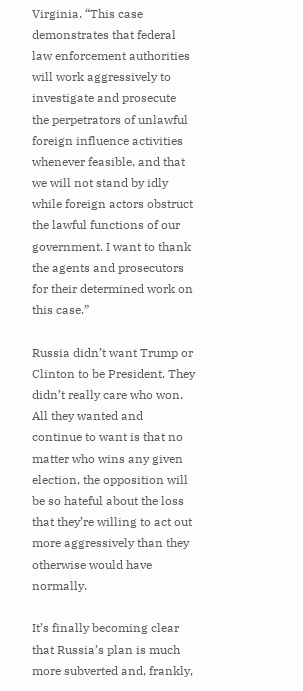Virginia. “This case demonstrates that federal law enforcement authorities will work aggressively to investigate and prosecute the perpetrators of unlawful foreign influence activities whenever feasible, and that we will not stand by idly while foreign actors obstruct the lawful functions of our government. I want to thank the agents and prosecutors for their determined work on this case.”

Russia didn’t want Trump or Clinton to be President. They didn’t really care who won. All they wanted and continue to want is that no matter who wins any given election, the opposition will be so hateful about the loss that they’re willing to act out more aggressively than they otherwise would have normally.

It’s finally becoming clear that Russia’s plan is much more subverted and, frankly,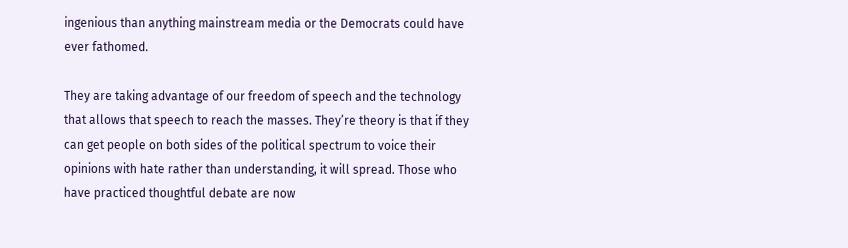ingenious than anything mainstream media or the Democrats could have ever fathomed.

They are taking advantage of our freedom of speech and the technology that allows that speech to reach the masses. They’re theory is that if they can get people on both sides of the political spectrum to voice their opinions with hate rather than understanding, it will spread. Those who have practiced thoughtful debate are now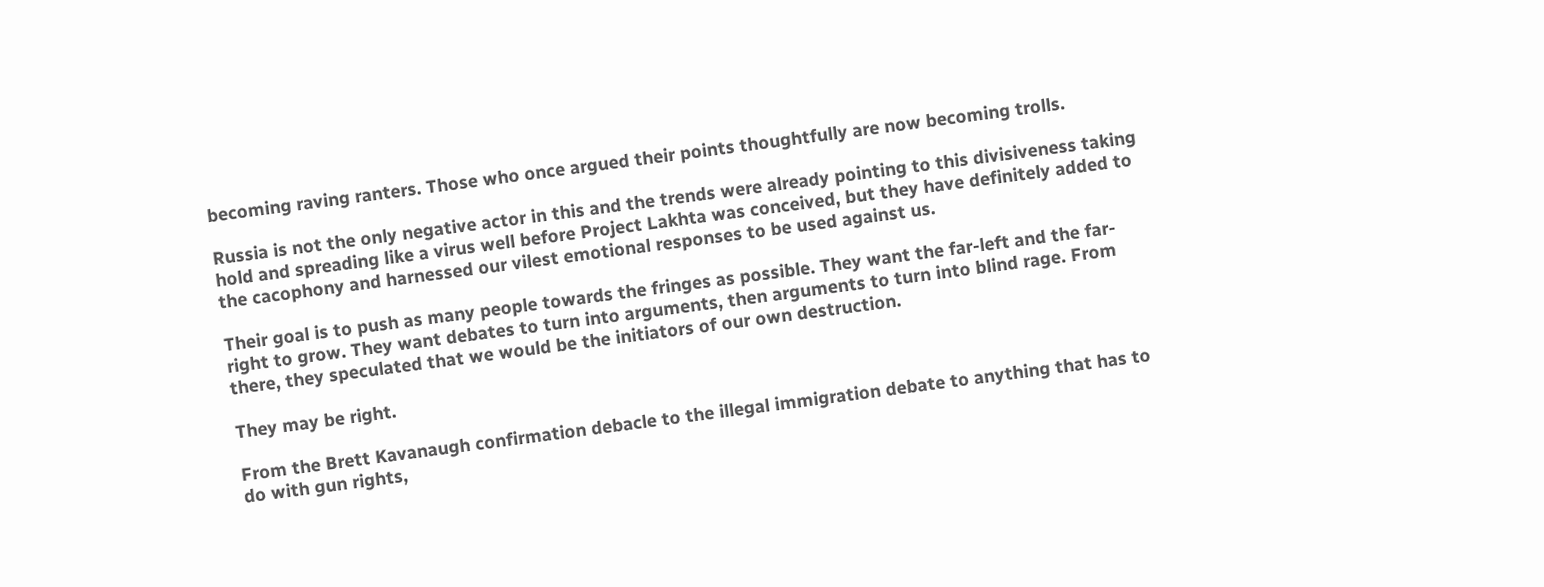becoming raving ranters. Those who once argued their points thoughtfully are now becoming trolls.

Russia is not the only negative actor in this and the trends were already pointing to this divisiveness taking hold and spreading like a virus well before Project Lakhta was conceived, but they have definitely added to the cacophony and harnessed our vilest emotional responses to be used against us.

Their goal is to push as many people towards the fringes as possible. They want the far-left and the far-right to grow. They want debates to turn into arguments, then arguments to turn into blind rage. From there, they speculated that we would be the initiators of our own destruction.

They may be right.

From the Brett Kavanaugh confirmation debacle to the illegal immigration debate to anything that has to do with gun rights,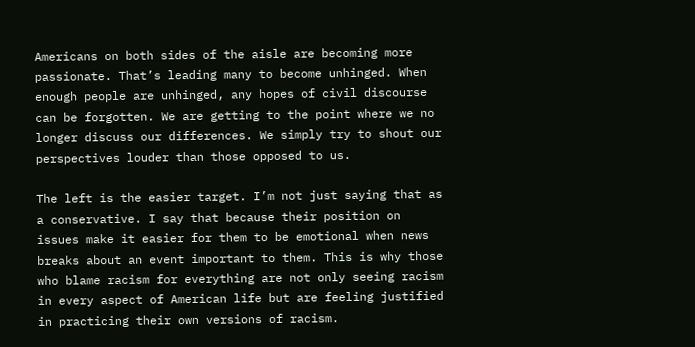Americans on both sides of the aisle are becoming more passionate. That’s leading many to become unhinged. When enough people are unhinged, any hopes of civil discourse can be forgotten. We are getting to the point where we no longer discuss our differences. We simply try to shout our perspectives louder than those opposed to us.

The left is the easier target. I’m not just saying that as a conservative. I say that because their position on issues make it easier for them to be emotional when news breaks about an event important to them. This is why those who blame racism for everything are not only seeing racism in every aspect of American life but are feeling justified in practicing their own versions of racism.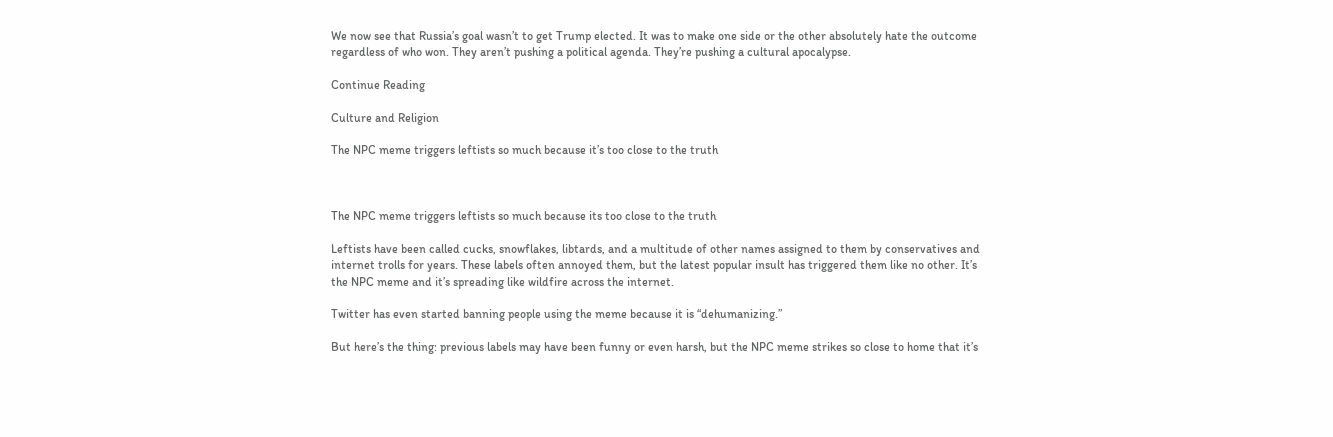We now see that Russia’s goal wasn’t to get Trump elected. It was to make one side or the other absolutely hate the outcome regardless of who won. They aren’t pushing a political agenda. They’re pushing a cultural apocalypse.

Continue Reading

Culture and Religion

The NPC meme triggers leftists so much because it’s too close to the truth



The NPC meme triggers leftists so much because its too close to the truth

Leftists have been called cucks, snowflakes, libtards, and a multitude of other names assigned to them by conservatives and internet trolls for years. These labels often annoyed them, but the latest popular insult has triggered them like no other. It’s the NPC meme and it’s spreading like wildfire across the internet.

Twitter has even started banning people using the meme because it is “dehumanizing.”

But here’s the thing: previous labels may have been funny or even harsh, but the NPC meme strikes so close to home that it’s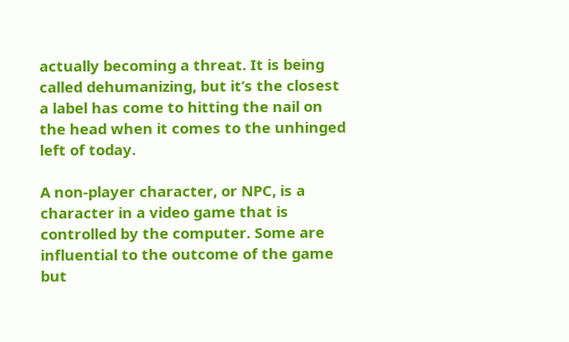actually becoming a threat. It is being called dehumanizing, but it’s the closest a label has come to hitting the nail on the head when it comes to the unhinged left of today.

A non-player character, or NPC, is a character in a video game that is controlled by the computer. Some are influential to the outcome of the game but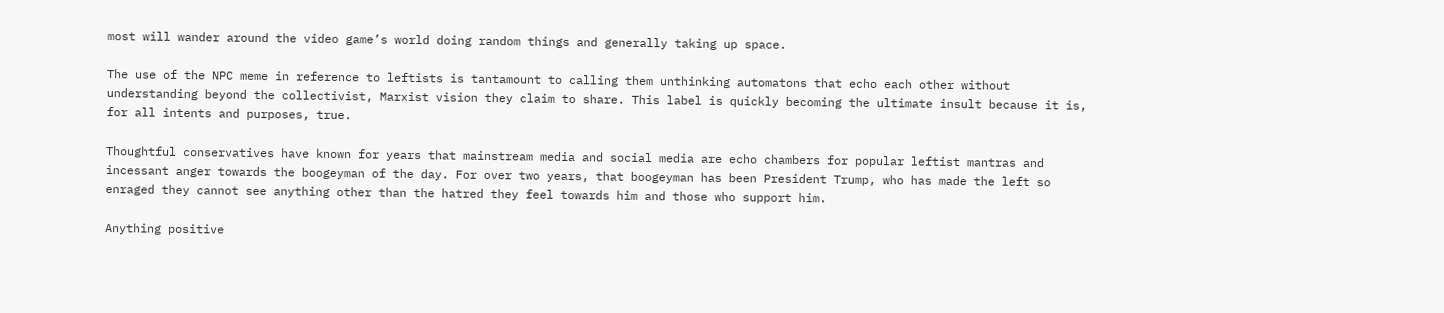most will wander around the video game’s world doing random things and generally taking up space.

The use of the NPC meme in reference to leftists is tantamount to calling them unthinking automatons that echo each other without understanding beyond the collectivist, Marxist vision they claim to share. This label is quickly becoming the ultimate insult because it is, for all intents and purposes, true.

Thoughtful conservatives have known for years that mainstream media and social media are echo chambers for popular leftist mantras and incessant anger towards the boogeyman of the day. For over two years, that boogeyman has been President Trump, who has made the left so enraged they cannot see anything other than the hatred they feel towards him and those who support him.

Anything positive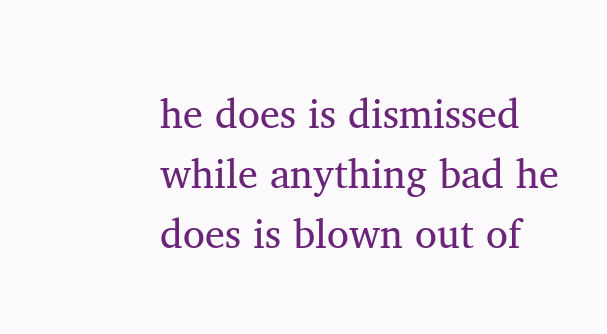he does is dismissed while anything bad he does is blown out of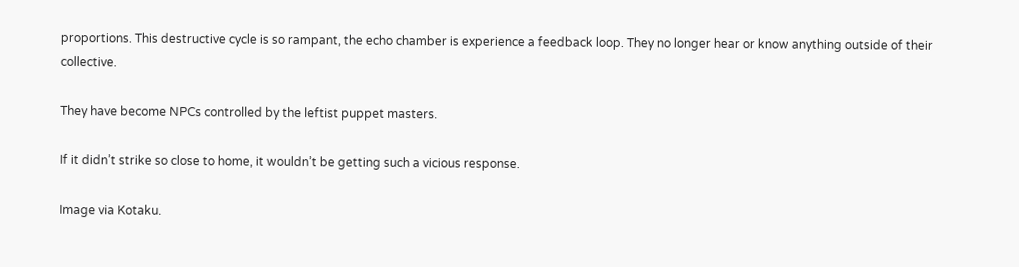proportions. This destructive cycle is so rampant, the echo chamber is experience a feedback loop. They no longer hear or know anything outside of their collective.

They have become NPCs controlled by the leftist puppet masters.

If it didn’t strike so close to home, it wouldn’t be getting such a vicious response.

Image via Kotaku.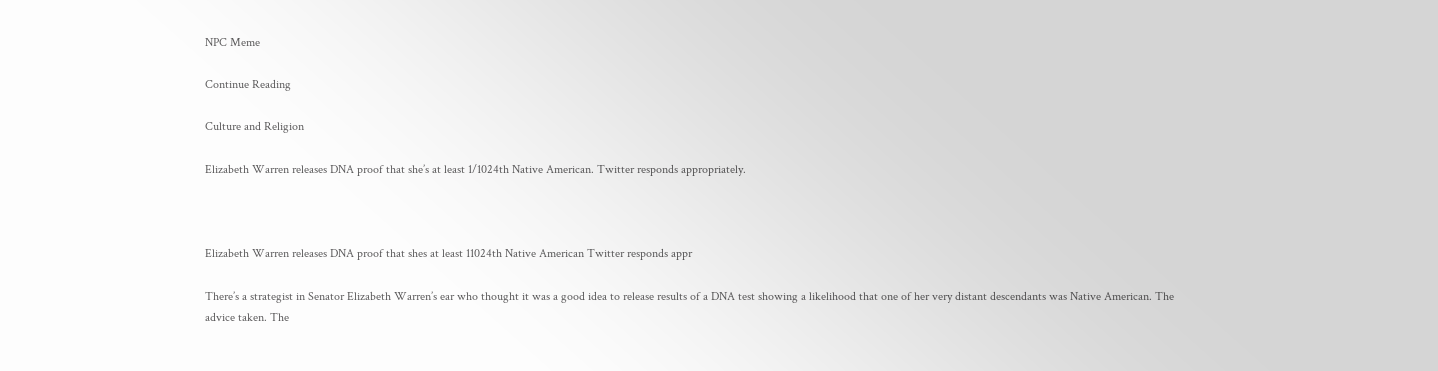NPC Meme

Continue Reading

Culture and Religion

Elizabeth Warren releases DNA proof that she’s at least 1/1024th Native American. Twitter responds appropriately.



Elizabeth Warren releases DNA proof that shes at least 11024th Native American Twitter responds appr

There’s a strategist in Senator Elizabeth Warren’s ear who thought it was a good idea to release results of a DNA test showing a likelihood that one of her very distant descendants was Native American. The advice taken. The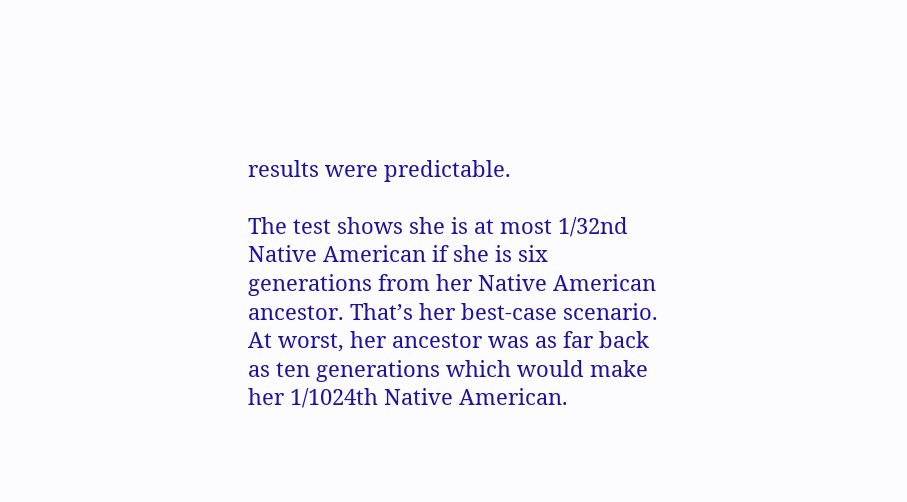results were predictable.

The test shows she is at most 1/32nd Native American if she is six generations from her Native American ancestor. That’s her best-case scenario. At worst, her ancestor was as far back as ten generations which would make her 1/1024th Native American.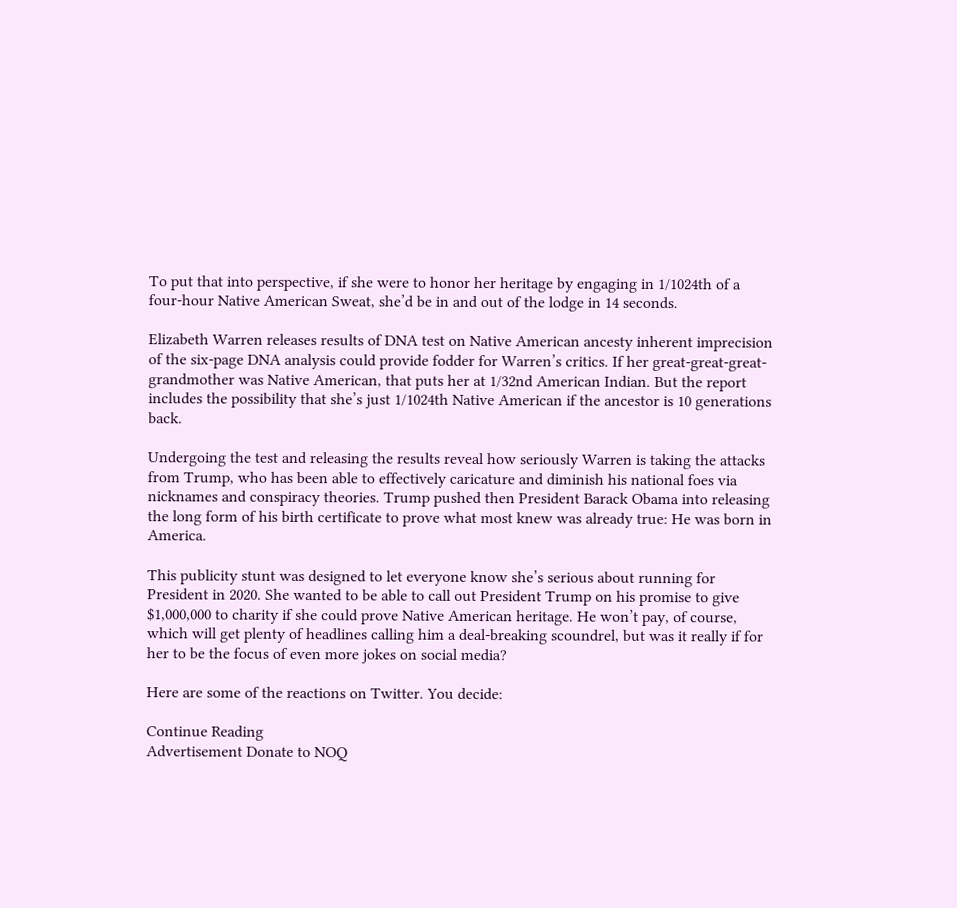To put that into perspective, if she were to honor her heritage by engaging in 1/1024th of a four-hour Native American Sweat, she’d be in and out of the lodge in 14 seconds.

Elizabeth Warren releases results of DNA test on Native American ancesty inherent imprecision of the six-page DNA analysis could provide fodder for Warren’s critics. If her great-great-great-grandmother was Native American, that puts her at 1/32nd American Indian. But the report includes the possibility that she’s just 1/1024th Native American if the ancestor is 10 generations back.

Undergoing the test and releasing the results reveal how seriously Warren is taking the attacks from Trump, who has been able to effectively caricature and diminish his national foes via nicknames and conspiracy theories. Trump pushed then President Barack Obama into releasing the long form of his birth certificate to prove what most knew was already true: He was born in America.

This publicity stunt was designed to let everyone know she’s serious about running for President in 2020. She wanted to be able to call out President Trump on his promise to give $1,000,000 to charity if she could prove Native American heritage. He won’t pay, of course, which will get plenty of headlines calling him a deal-breaking scoundrel, but was it really if for her to be the focus of even more jokes on social media?

Here are some of the reactions on Twitter. You decide:

Continue Reading
Advertisement Donate to NOQ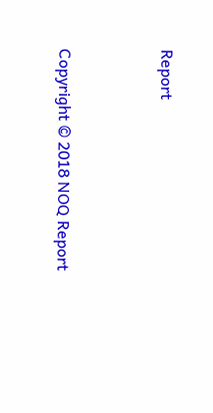Report




Copyright © 2018 NOQ Report